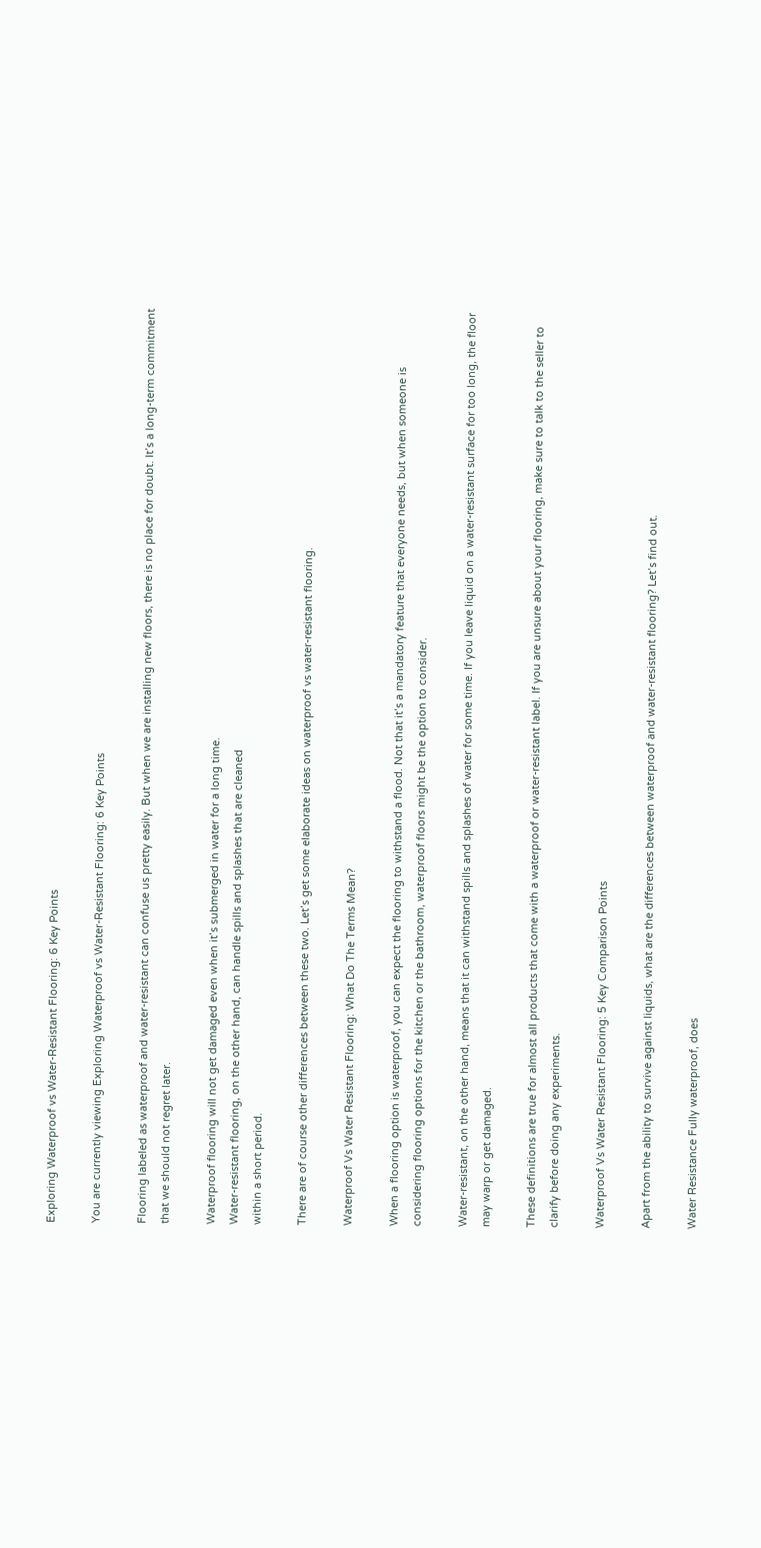Exploring Waterproof vs Water-Resistant Flooring: 6 Key Points

You are currently viewing Exploring Waterproof vs Water-Resistant Flooring: 6 Key Points

Flooring labeled as waterproof and water-resistant can confuse us pretty easily. But when we are installing new floors, there is no place for doubt. It’s a long-term commitment that we should not regret later.

Waterproof flooring will not get damaged even when it’s submerged in water for a long time.
Water-resistant flooring, on the other hand, can handle spills and splashes that are cleaned
within a short period.

There are of course other differences between these two. Let’s get some elaborate ideas on waterproof vs water-resistant flooring.

Waterproof Vs Water Resistant Flooring: What Do The Terms Mean?

When a flooring option is waterproof, you can expect the flooring to withstand a flood. Not that it’s a mandatory feature that everyone needs, but when someone is considering flooring options for the kitchen or the bathroom, waterproof floors might be the option to consider.

Water-resistant, on the other hand, means that it can withstand spills and splashes of water for some time. If you leave liquid on a water-resistant surface for too long, the floor may warp or get damaged.

These definitions are true for almost all products that come with a waterproof or water-resistant label. If you are unsure about your flooring, make sure to talk to the seller to clarify before doing any experiments.

Waterproof Vs Water Resistant Flooring: 5 Key Comparison Points

Apart from the ability to survive against liquids, what are the differences between waterproof and water-resistant flooring? Let’s find out.

Water Resistance Fully waterproof, does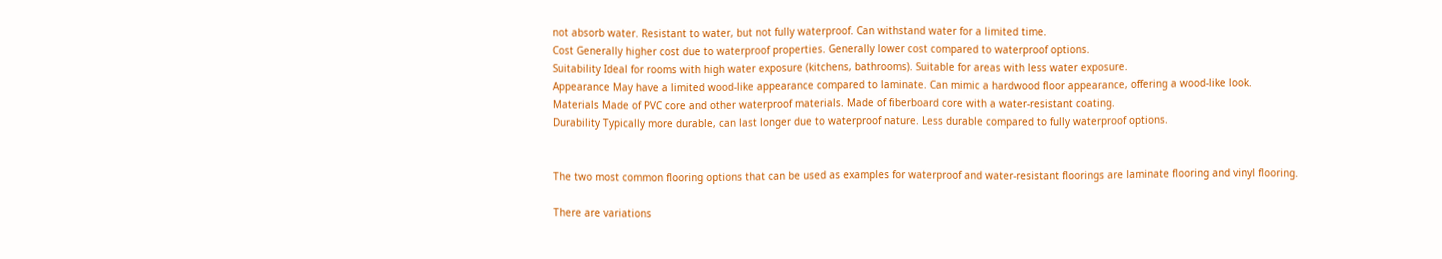not absorb water. Resistant to water, but not fully waterproof. Can withstand water for a limited time.
Cost Generally higher cost due to waterproof properties. Generally lower cost compared to waterproof options.
Suitability Ideal for rooms with high water exposure (kitchens, bathrooms). Suitable for areas with less water exposure.
Appearance May have a limited wood-like appearance compared to laminate. Can mimic a hardwood floor appearance, offering a wood-like look.
Materials Made of PVC core and other waterproof materials. Made of fiberboard core with a water-resistant coating.
Durability Typically more durable, can last longer due to waterproof nature. Less durable compared to fully waterproof options.


The two most common flooring options that can be used as examples for waterproof and water-resistant floorings are laminate flooring and vinyl flooring.

There are variations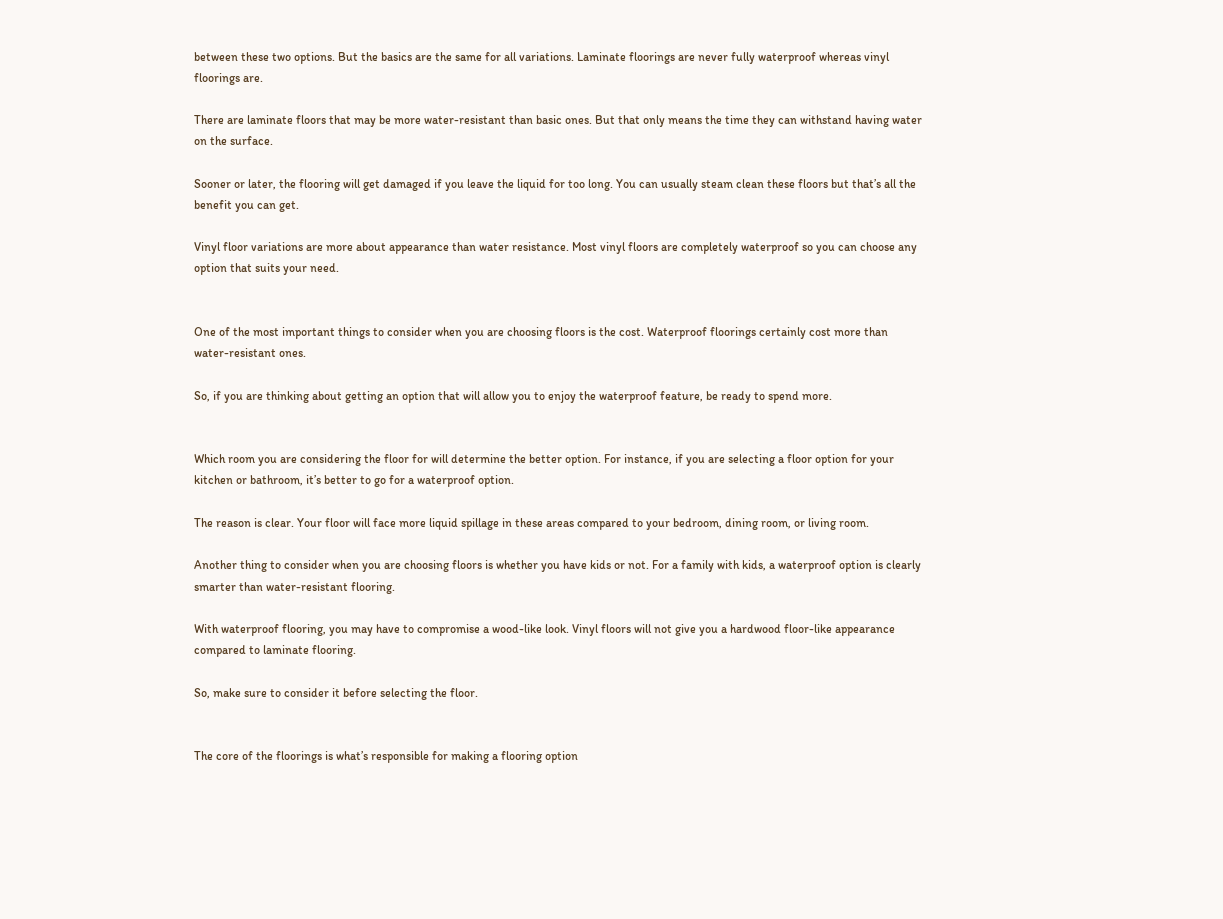between these two options. But the basics are the same for all variations. Laminate floorings are never fully waterproof whereas vinyl floorings are.

There are laminate floors that may be more water-resistant than basic ones. But that only means the time they can withstand having water on the surface.

Sooner or later, the flooring will get damaged if you leave the liquid for too long. You can usually steam clean these floors but that’s all the benefit you can get.

Vinyl floor variations are more about appearance than water resistance. Most vinyl floors are completely waterproof so you can choose any option that suits your need.


One of the most important things to consider when you are choosing floors is the cost. Waterproof floorings certainly cost more than water-resistant ones.

So, if you are thinking about getting an option that will allow you to enjoy the waterproof feature, be ready to spend more.


Which room you are considering the floor for will determine the better option. For instance, if you are selecting a floor option for your kitchen or bathroom, it’s better to go for a waterproof option.

The reason is clear. Your floor will face more liquid spillage in these areas compared to your bedroom, dining room, or living room.

Another thing to consider when you are choosing floors is whether you have kids or not. For a family with kids, a waterproof option is clearly smarter than water-resistant flooring.

With waterproof flooring, you may have to compromise a wood-like look. Vinyl floors will not give you a hardwood floor-like appearance compared to laminate flooring.

So, make sure to consider it before selecting the floor.


The core of the floorings is what’s responsible for making a flooring option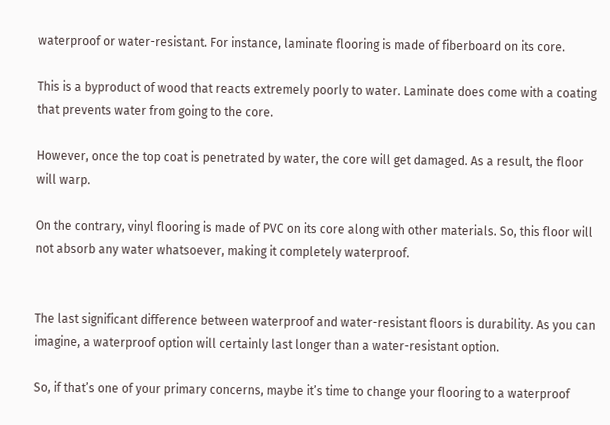waterproof or water-resistant. For instance, laminate flooring is made of fiberboard on its core.

This is a byproduct of wood that reacts extremely poorly to water. Laminate does come with a coating that prevents water from going to the core.

However, once the top coat is penetrated by water, the core will get damaged. As a result, the floor will warp.

On the contrary, vinyl flooring is made of PVC on its core along with other materials. So, this floor will not absorb any water whatsoever, making it completely waterproof.


The last significant difference between waterproof and water-resistant floors is durability. As you can imagine, a waterproof option will certainly last longer than a water-resistant option.

So, if that’s one of your primary concerns, maybe it’s time to change your flooring to a waterproof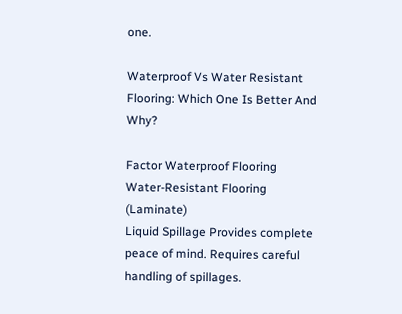one.

Waterproof Vs Water Resistant Flooring: Which One Is Better And Why?

Factor Waterproof Flooring Water-Resistant Flooring (Laminate)
Liquid Spillage Provides complete peace of mind. Requires careful handling of spillages.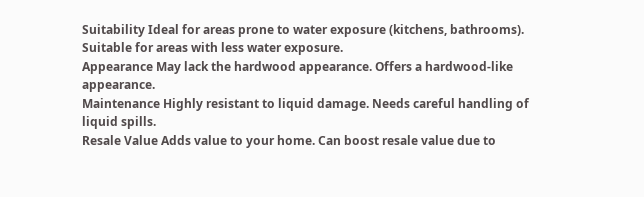Suitability Ideal for areas prone to water exposure (kitchens, bathrooms). Suitable for areas with less water exposure.
Appearance May lack the hardwood appearance. Offers a hardwood-like appearance.
Maintenance Highly resistant to liquid damage. Needs careful handling of liquid spills.
Resale Value Adds value to your home. Can boost resale value due to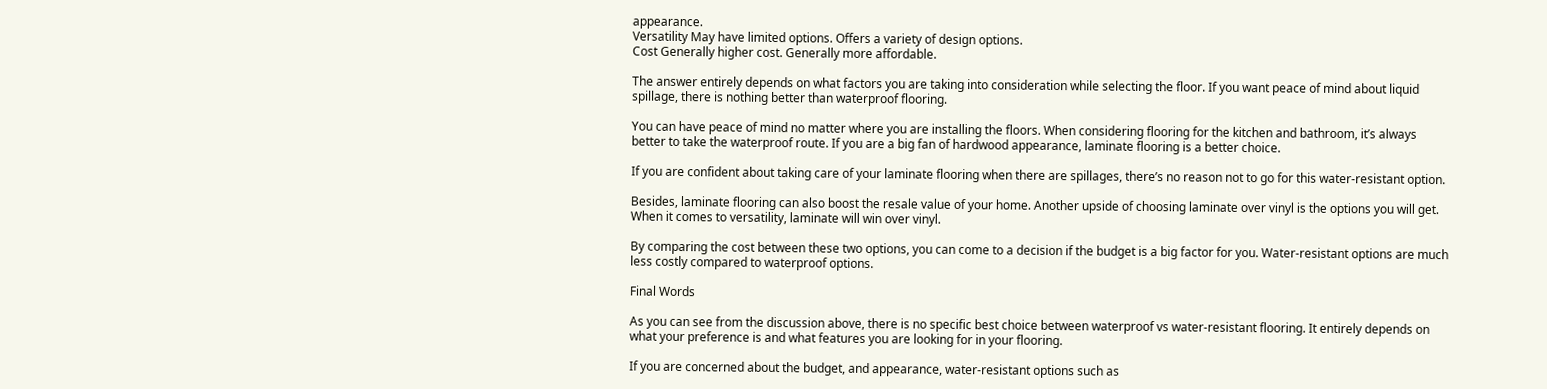appearance.
Versatility May have limited options. Offers a variety of design options.
Cost Generally higher cost. Generally more affordable.

The answer entirely depends on what factors you are taking into consideration while selecting the floor. If you want peace of mind about liquid spillage, there is nothing better than waterproof flooring.

You can have peace of mind no matter where you are installing the floors. When considering flooring for the kitchen and bathroom, it’s always better to take the waterproof route. If you are a big fan of hardwood appearance, laminate flooring is a better choice.

If you are confident about taking care of your laminate flooring when there are spillages, there’s no reason not to go for this water-resistant option.

Besides, laminate flooring can also boost the resale value of your home. Another upside of choosing laminate over vinyl is the options you will get. When it comes to versatility, laminate will win over vinyl.

By comparing the cost between these two options, you can come to a decision if the budget is a big factor for you. Water-resistant options are much less costly compared to waterproof options.

Final Words

As you can see from the discussion above, there is no specific best choice between waterproof vs water-resistant flooring. It entirely depends on what your preference is and what features you are looking for in your flooring.

If you are concerned about the budget, and appearance, water-resistant options such as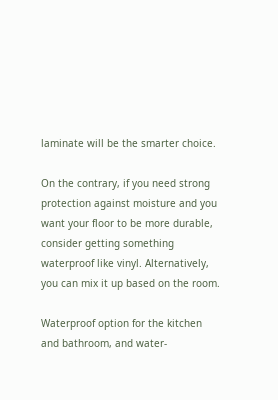laminate will be the smarter choice.

On the contrary, if you need strong protection against moisture and you want your floor to be more durable, consider getting something waterproof like vinyl. Alternatively, you can mix it up based on the room.

Waterproof option for the kitchen and bathroom, and water-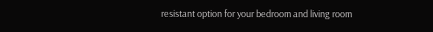resistant option for your bedroom and living room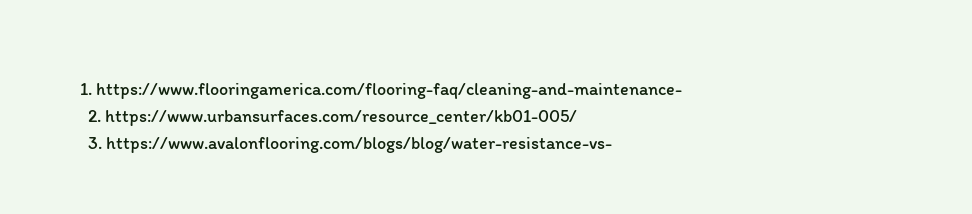1. https://www.flooringamerica.com/flooring-faq/cleaning-and-maintenance-
  2. https://www.urbansurfaces.com/resource_center/kb01-005/
  3. https://www.avalonflooring.com/blogs/blog/water-resistance-vs-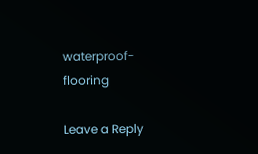waterproof-flooring

Leave a Reply